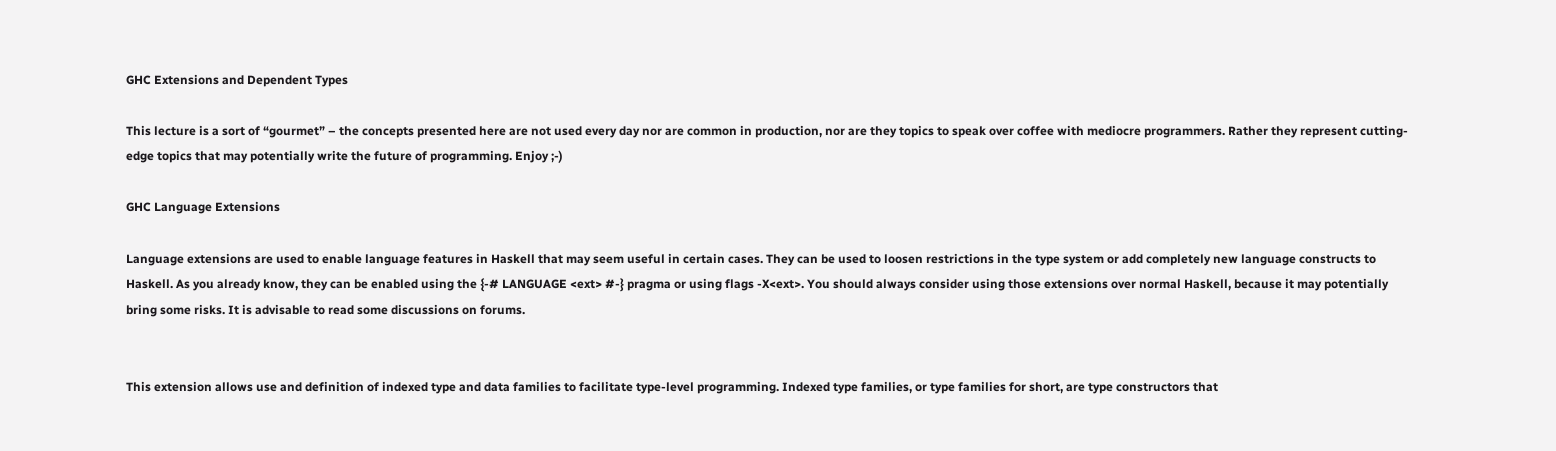GHC Extensions and Dependent Types

This lecture is a sort of “gourmet” – the concepts presented here are not used every day nor are common in production, nor are they topics to speak over coffee with mediocre programmers. Rather they represent cutting-edge topics that may potentially write the future of programming. Enjoy ;-)

GHC Language Extensions

Language extensions are used to enable language features in Haskell that may seem useful in certain cases. They can be used to loosen restrictions in the type system or add completely new language constructs to Haskell. As you already know, they can be enabled using the {-# LANGUAGE <ext> #-} pragma or using flags -X<ext>. You should always consider using those extensions over normal Haskell, because it may potentially bring some risks. It is advisable to read some discussions on forums.


This extension allows use and definition of indexed type and data families to facilitate type-level programming. Indexed type families, or type families for short, are type constructors that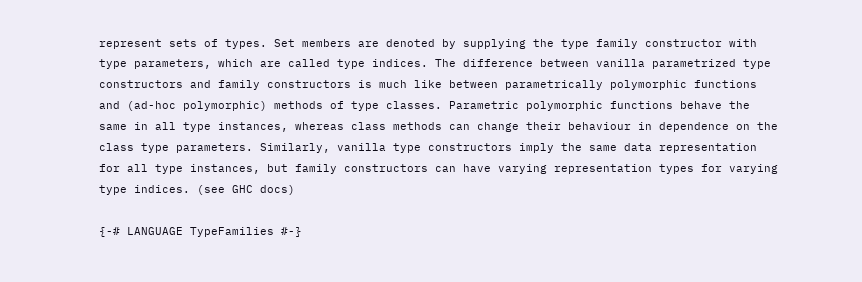represent sets of types. Set members are denoted by supplying the type family constructor with type parameters, which are called type indices. The difference between vanilla parametrized type constructors and family constructors is much like between parametrically polymorphic functions and (ad-hoc polymorphic) methods of type classes. Parametric polymorphic functions behave the same in all type instances, whereas class methods can change their behaviour in dependence on the class type parameters. Similarly, vanilla type constructors imply the same data representation for all type instances, but family constructors can have varying representation types for varying type indices. (see GHC docs)

{-# LANGUAGE TypeFamilies #-}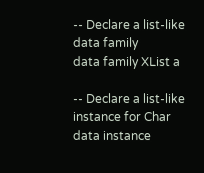-- Declare a list-like data family
data family XList a

-- Declare a list-like instance for Char
data instance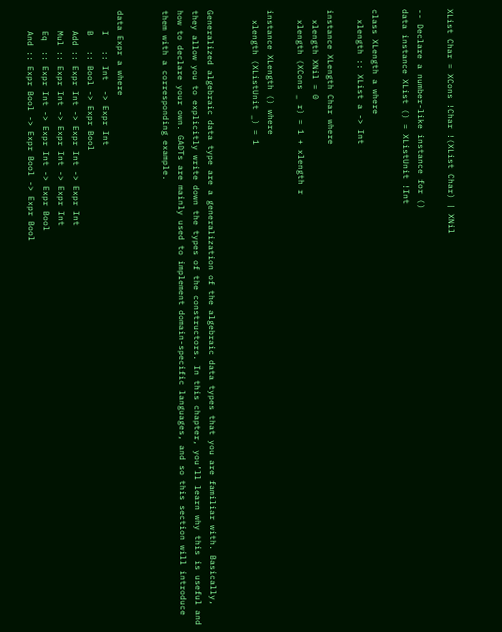XList Char = XCons !Char !(XList Char) | XNil

-- Declare a number-like instance for ()
data instance XList () = XListUnit !Int

class XLength a where
  xlength :: XList a -> Int

instance XLength Char where
  xlength XNil = 0
  xlength (XCons _ r) = 1 + xlength r

instance XLength () where
  xlength (XListUnit _) = 1


Generalized algebraic data type are a generalization of the algebraic data types that you are familiar with. Basically, they allow you to explicitly write down the types of the constructors. In this chapter, you’ll learn why this is useful and how to declare your own. GADTs are mainly used to implement domain-specific languages, and so this section will introduce them with a corresponding example.


data Expr a where
    I   :: Int  -> Expr Int
    B   :: Bool -> Expr Bool
    Add :: Expr Int -> Expr Int -> Expr Int
    Mul :: Expr Int -> Expr Int -> Expr Int
    Eq  :: Expr Int -> Expr Int -> Expr Bool
    And :: Expr Bool -> Expr Bool -> Expr Bool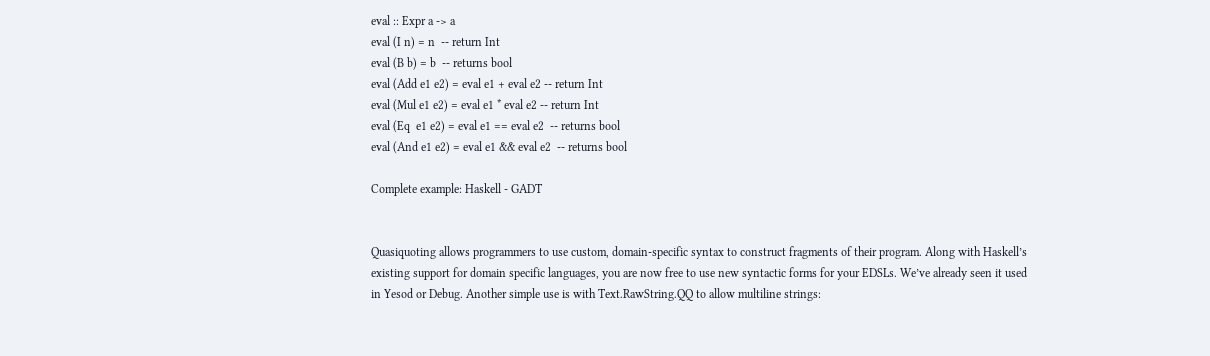eval :: Expr a -> a
eval (I n) = n  -- return Int
eval (B b) = b  -- returns bool
eval (Add e1 e2) = eval e1 + eval e2 -- return Int
eval (Mul e1 e2) = eval e1 * eval e2 -- return Int
eval (Eq  e1 e2) = eval e1 == eval e2  -- returns bool
eval (And e1 e2) = eval e1 && eval e2  -- returns bool

Complete example: Haskell - GADT


Quasiquoting allows programmers to use custom, domain-specific syntax to construct fragments of their program. Along with Haskell’s existing support for domain specific languages, you are now free to use new syntactic forms for your EDSLs. We’ve already seen it used in Yesod or Debug. Another simple use is with Text.RawString.QQ to allow multiline strings: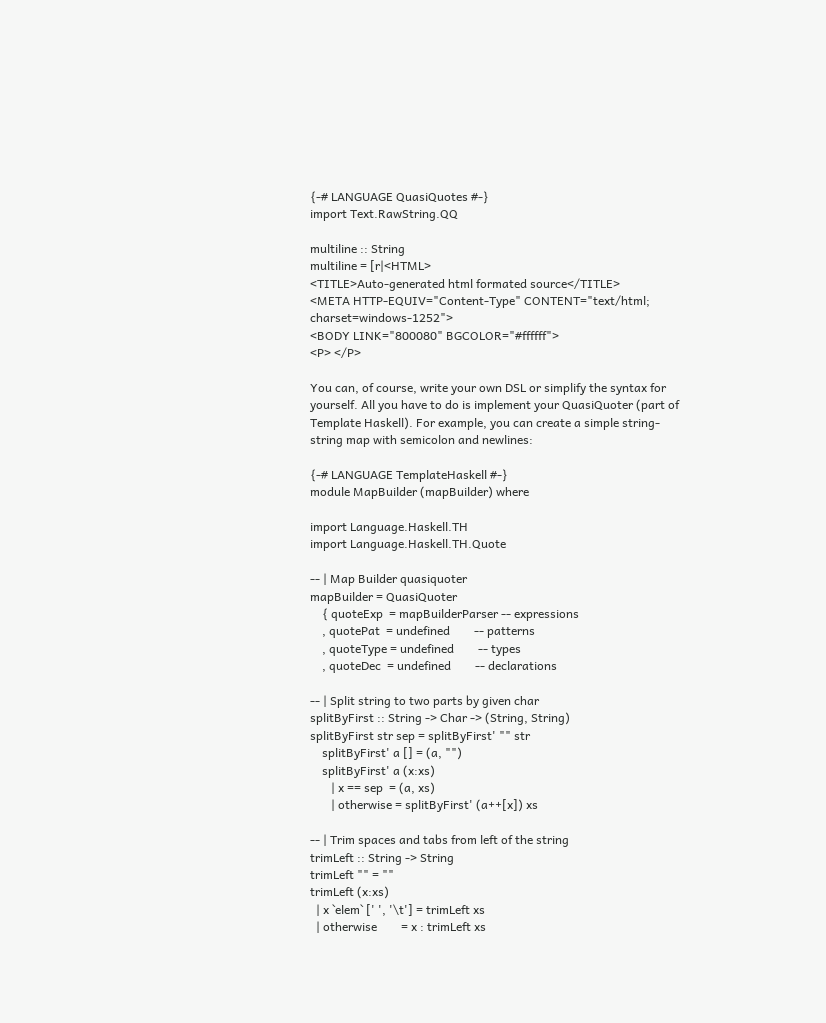{-# LANGUAGE QuasiQuotes #-}
import Text.RawString.QQ

multiline :: String
multiline = [r|<HTML>
<TITLE>Auto-generated html formated source</TITLE>
<META HTTP-EQUIV="Content-Type" CONTENT="text/html; charset=windows-1252">
<BODY LINK="800080" BGCOLOR="#ffffff">
<P> </P>

You can, of course, write your own DSL or simplify the syntax for yourself. All you have to do is implement your QuasiQuoter (part of Template Haskell). For example, you can create a simple string-string map with semicolon and newlines:

{-# LANGUAGE TemplateHaskell #-}
module MapBuilder (mapBuilder) where

import Language.Haskell.TH
import Language.Haskell.TH.Quote

-- | Map Builder quasiquoter
mapBuilder = QuasiQuoter
    { quoteExp  = mapBuilderParser -- expressions
    , quotePat  = undefined        -- patterns
    , quoteType = undefined        -- types
    , quoteDec  = undefined        -- declarations

-- | Split string to two parts by given char
splitByFirst :: String -> Char -> (String, String)
splitByFirst str sep = splitByFirst' "" str
    splitByFirst' a [] = (a, "")
    splitByFirst' a (x:xs)
       | x == sep  = (a, xs)
       | otherwise = splitByFirst' (a++[x]) xs

-- | Trim spaces and tabs from left of the string
trimLeft :: String -> String
trimLeft "" = ""
trimLeft (x:xs)
  | x `elem` [' ', '\t'] = trimLeft xs
  | otherwise        = x : trimLeft xs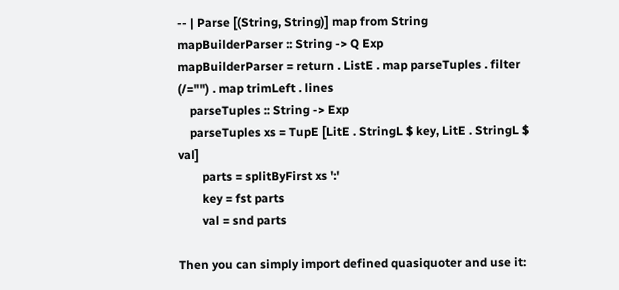-- | Parse [(String, String)] map from String
mapBuilderParser :: String -> Q Exp
mapBuilderParser = return . ListE . map parseTuples . filter (/="") . map trimLeft . lines
    parseTuples :: String -> Exp
    parseTuples xs = TupE [LitE . StringL $ key, LitE . StringL $ val]
        parts = splitByFirst xs ':'
        key = fst parts
        val = snd parts

Then you can simply import defined quasiquoter and use it: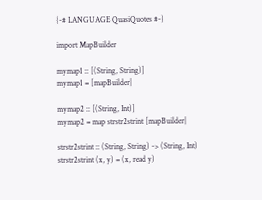{-# LANGUAGE QuasiQuotes #-}

import MapBuilder

mymap1 :: [(String, String)]
mymap1 = [mapBuilder|

mymap2 :: [(String, Int)]
mymap2 = map strstr2strint [mapBuilder|

strstr2strint :: (String, String) -> (String, Int)
strstr2strint (x, y) = (x, read y)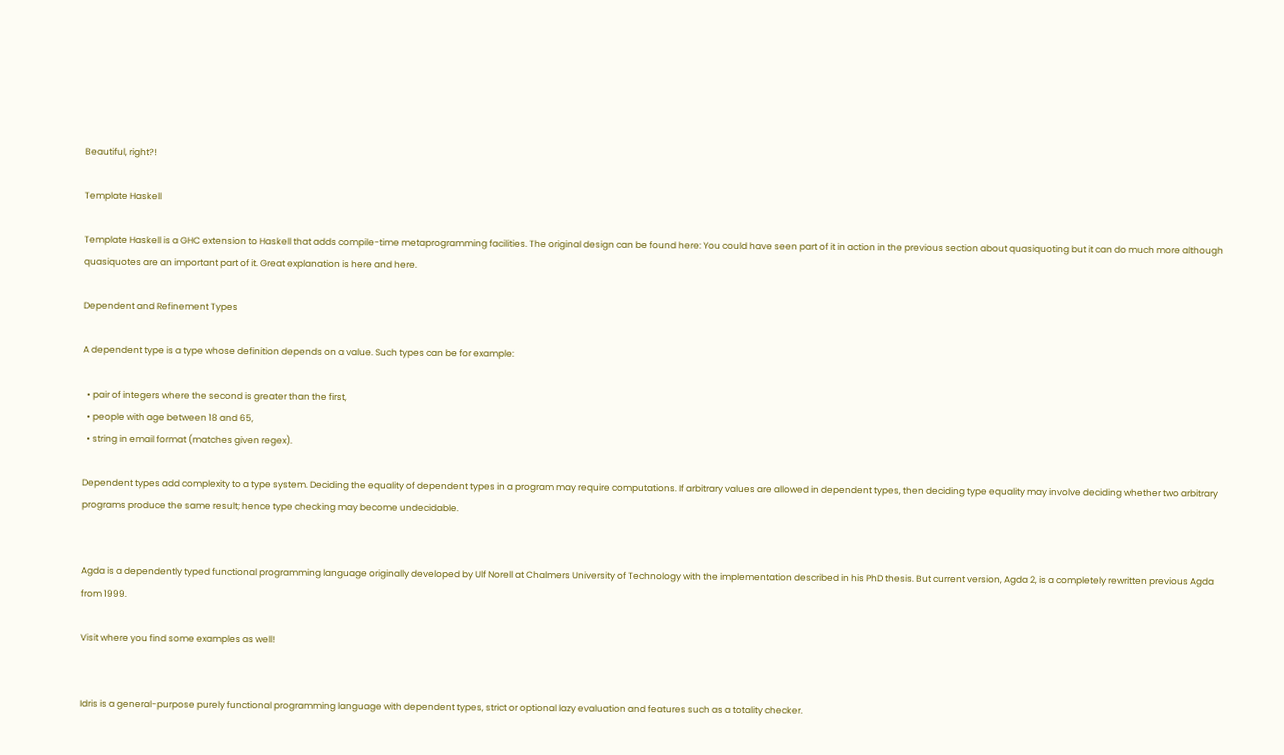Beautiful, right?!

Template Haskell

Template Haskell is a GHC extension to Haskell that adds compile-time metaprogramming facilities. The original design can be found here: You could have seen part of it in action in the previous section about quasiquoting but it can do much more although quasiquotes are an important part of it. Great explanation is here and here.

Dependent and Refinement Types

A dependent type is a type whose definition depends on a value. Such types can be for example:

  • pair of integers where the second is greater than the first,
  • people with age between 18 and 65,
  • string in email format (matches given regex).

Dependent types add complexity to a type system. Deciding the equality of dependent types in a program may require computations. If arbitrary values are allowed in dependent types, then deciding type equality may involve deciding whether two arbitrary programs produce the same result; hence type checking may become undecidable.


Agda is a dependently typed functional programming language originally developed by Ulf Norell at Chalmers University of Technology with the implementation described in his PhD thesis. But current version, Agda 2, is a completely rewritten previous Agda from 1999.

Visit where you find some examples as well!


Idris is a general-purpose purely functional programming language with dependent types, strict or optional lazy evaluation and features such as a totality checker.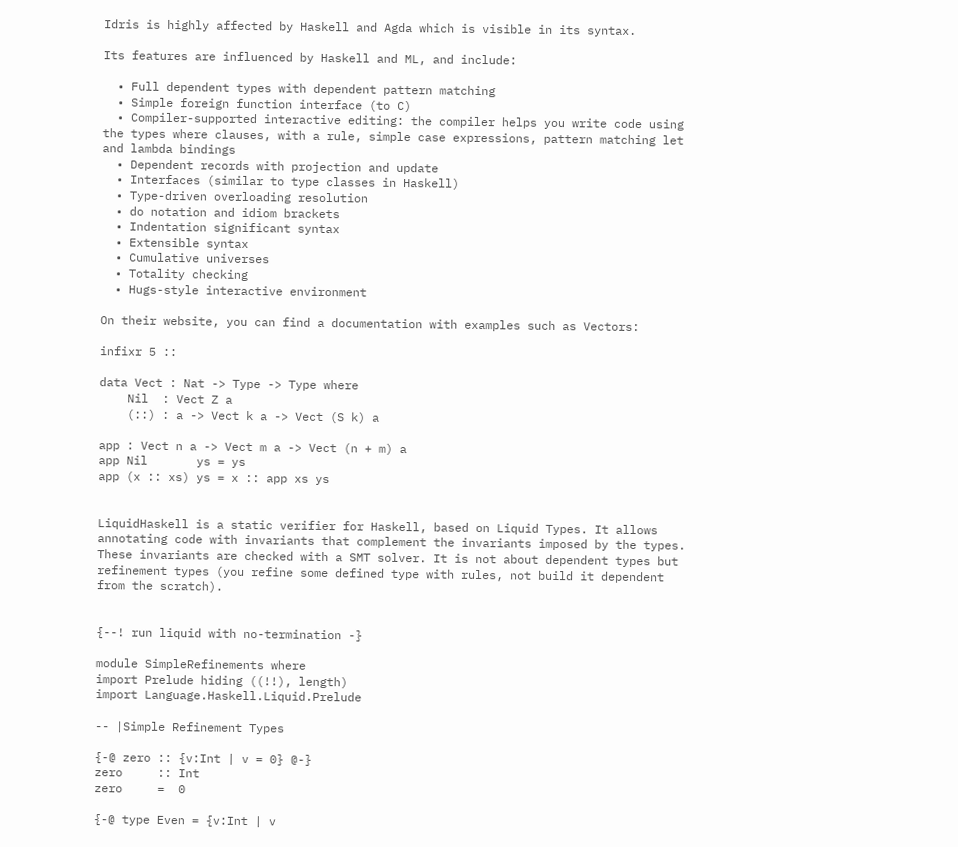Idris is highly affected by Haskell and Agda which is visible in its syntax.

Its features are influenced by Haskell and ML, and include:

  • Full dependent types with dependent pattern matching
  • Simple foreign function interface (to C)
  • Compiler-supported interactive editing: the compiler helps you write code using the types where clauses, with a rule, simple case expressions, pattern matching let and lambda bindings
  • Dependent records with projection and update
  • Interfaces (similar to type classes in Haskell)
  • Type-driven overloading resolution
  • do notation and idiom brackets
  • Indentation significant syntax
  • Extensible syntax
  • Cumulative universes
  • Totality checking
  • Hugs-style interactive environment

On their website, you can find a documentation with examples such as Vectors:

infixr 5 ::

data Vect : Nat -> Type -> Type where
    Nil  : Vect Z a
    (::) : a -> Vect k a -> Vect (S k) a

app : Vect n a -> Vect m a -> Vect (n + m) a
app Nil       ys = ys
app (x :: xs) ys = x :: app xs ys


LiquidHaskell is a static verifier for Haskell, based on Liquid Types. It allows annotating code with invariants that complement the invariants imposed by the types. These invariants are checked with a SMT solver. It is not about dependent types but refinement types (you refine some defined type with rules, not build it dependent from the scratch).


{--! run liquid with no-termination -}

module SimpleRefinements where
import Prelude hiding ((!!), length)
import Language.Haskell.Liquid.Prelude

-- |Simple Refinement Types

{-@ zero :: {v:Int | v = 0} @-}
zero     :: Int
zero     =  0

{-@ type Even = {v:Int | v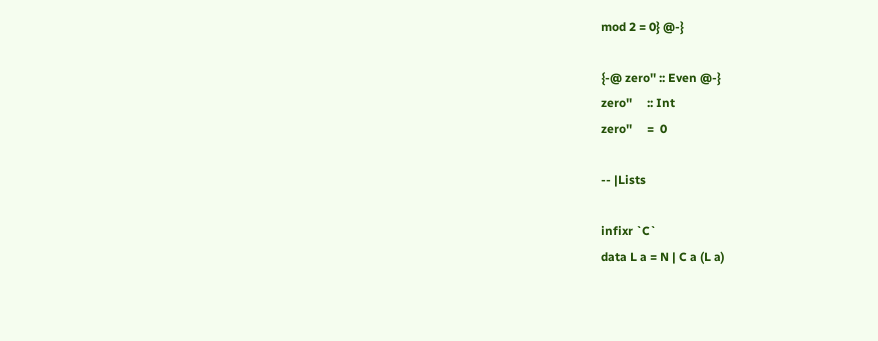mod 2 = 0} @-}

{-@ zero'' :: Even @-}
zero''     :: Int
zero''     =  0

-- |Lists

infixr `C`
data L a = N | C a (L a)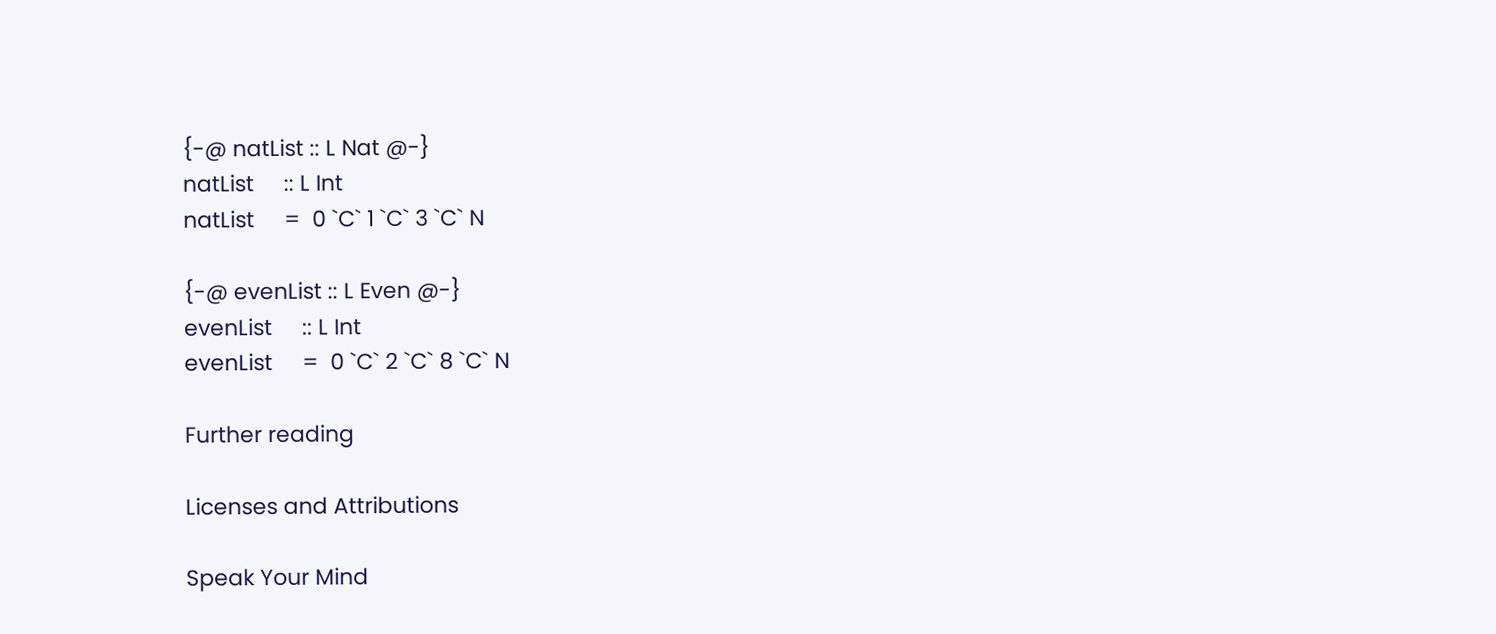{-@ natList :: L Nat @-}
natList     :: L Int
natList     =  0 `C` 1 `C` 3 `C` N

{-@ evenList :: L Even @-}
evenList     :: L Int
evenList     =  0 `C` 2 `C` 8 `C` N

Further reading

Licenses and Attributions

Speak Your Mind